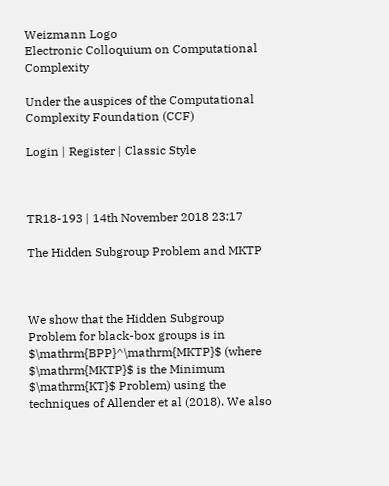Weizmann Logo
Electronic Colloquium on Computational Complexity

Under the auspices of the Computational Complexity Foundation (CCF)

Login | Register | Classic Style



TR18-193 | 14th November 2018 23:17

The Hidden Subgroup Problem and MKTP



We show that the Hidden Subgroup Problem for black-box groups is in $\mathrm{BPP}^\mathrm{MKTP}$ (where $\mathrm{MKTP}$ is the Minimum $\mathrm{KT}$ Problem) using the techniques of Allender et al (2018). We also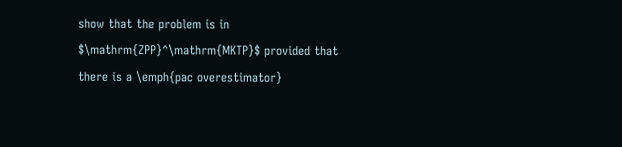show that the problem is in $\mathrm{ZPP}^\mathrm{MKTP}$ provided that there is a \emph{pac overestimator}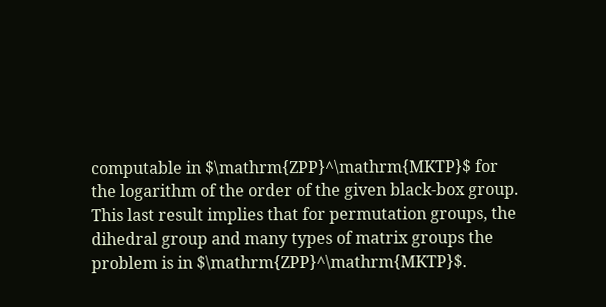computable in $\mathrm{ZPP}^\mathrm{MKTP}$ for the logarithm of the order of the given black-box group. This last result implies that for permutation groups, the dihedral group and many types of matrix groups the problem is in $\mathrm{ZPP}^\mathrm{MKTP}$.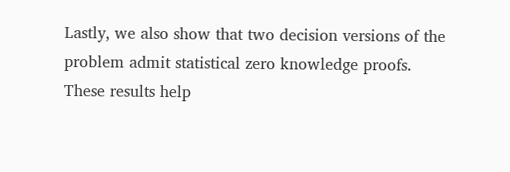Lastly, we also show that two decision versions of the problem admit statistical zero knowledge proofs. These results help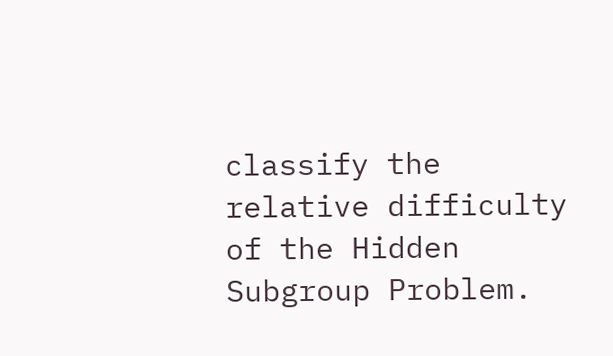classify the relative difficulty of the Hidden Subgroup Problem.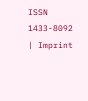ISSN 1433-8092 | Imprint